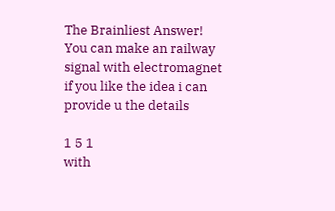The Brainliest Answer!
You can make an railway signal with electromagnet
if you like the idea i can provide u the details

1 5 1
with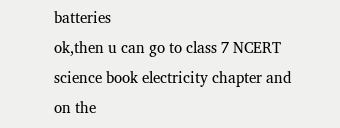batteries
ok,then u can go to class 7 NCERT science book electricity chapter and on the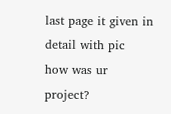last page it given in detail with pic
how was ur project?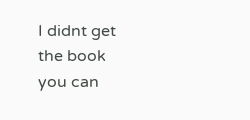I didnt get the book
you can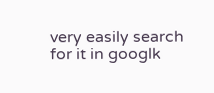very easily search for it in googlk